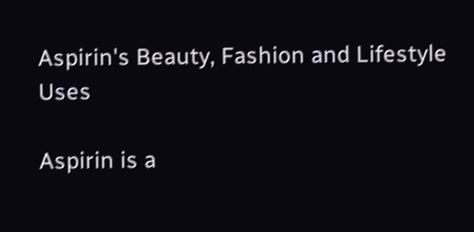Aspirin's Beauty, Fashion and Lifestyle Uses

Aspirin is a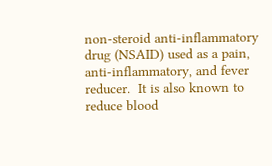non-steroid anti-inflammatory drug (NSAID) used as a pain, anti-inflammatory, and fever reducer.  It is also known to reduce blood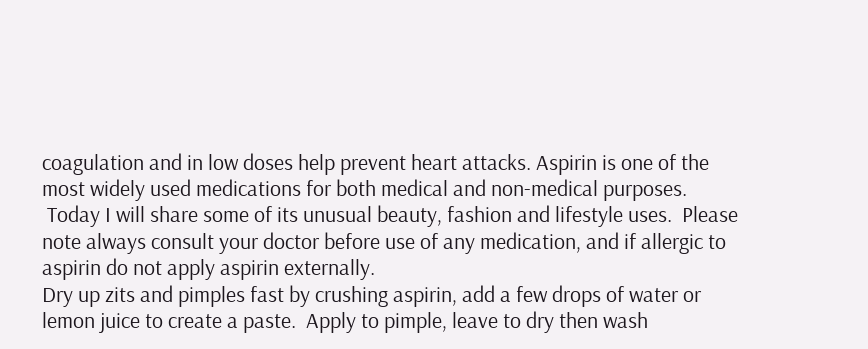coagulation and in low doses help prevent heart attacks. Aspirin is one of the most widely used medications for both medical and non-medical purposes.
 Today I will share some of its unusual beauty, fashion and lifestyle uses.  Please note always consult your doctor before use of any medication, and if allergic to aspirin do not apply aspirin externally.
Dry up zits and pimples fast by crushing aspirin, add a few drops of water or lemon juice to create a paste.  Apply to pimple, leave to dry then wash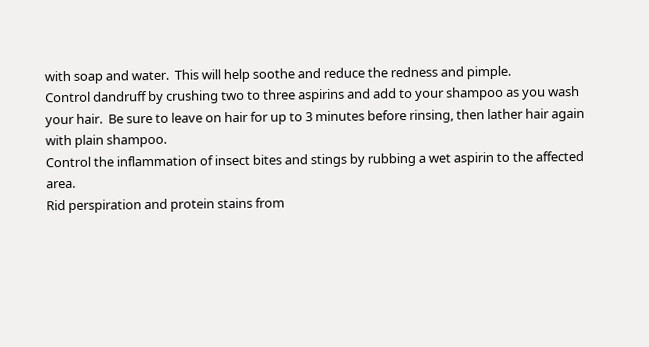with soap and water.  This will help soothe and reduce the redness and pimple.
Control dandruff by crushing two to three aspirins and add to your shampoo as you wash your hair.  Be sure to leave on hair for up to 3 minutes before rinsing, then lather hair again with plain shampoo.
Control the inflammation of insect bites and stings by rubbing a wet aspirin to the affected area.
Rid perspiration and protein stains from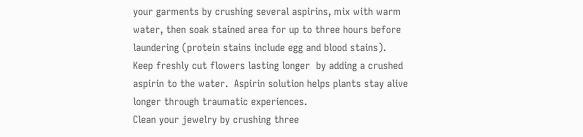your garments by crushing several aspirins, mix with warm water, then soak stained area for up to three hours before laundering (protein stains include egg and blood stains).
Keep freshly cut flowers lasting longer  by adding a crushed aspirin to the water.  Aspirin solution helps plants stay alive longer through traumatic experiences.
Clean your jewelry by crushing three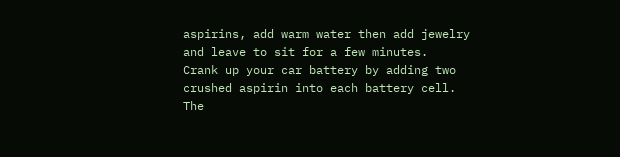aspirins, add warm water then add jewelry and leave to sit for a few minutes.
Crank up your car battery by adding two crushed aspirin into each battery cell.  The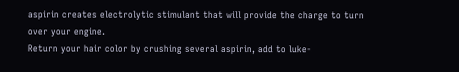aspirin creates electrolytic stimulant that will provide the charge to turn over your engine.
Return your hair color by crushing several aspirin, add to luke-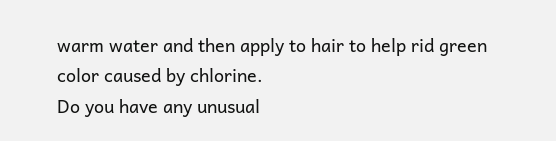warm water and then apply to hair to help rid green color caused by chlorine.
Do you have any unusual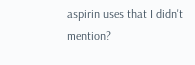aspirin uses that I didn't mention?